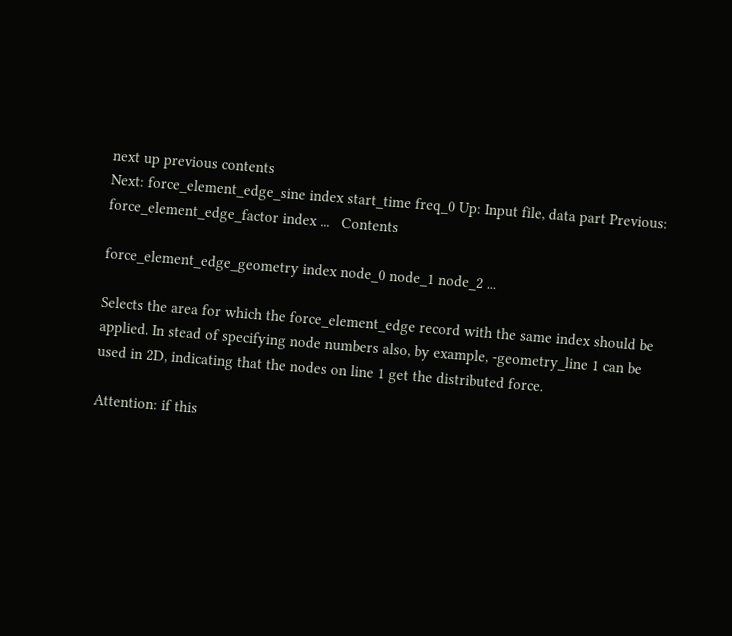next up previous contents
Next: force_element_edge_sine index start_time freq_0 Up: Input file, data part Previous: force_element_edge_factor index ...   Contents

force_element_edge_geometry index node_0 node_1 node_2 ...

Selects the area for which the force_element_edge record with the same index should be applied. In stead of specifying node numbers also, by example, -geometry_line 1 can be used in 2D, indicating that the nodes on line 1 get the distributed force.

Attention: if this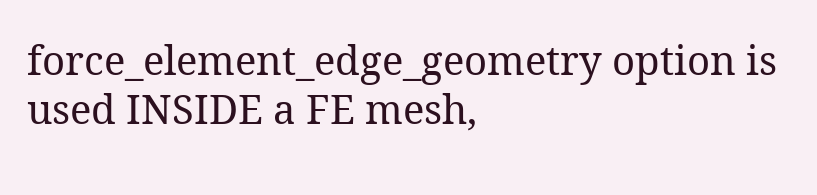force_element_edge_geometry option is used INSIDE a FE mesh,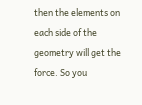then the elements on each side of the geometry will get the force. So you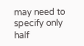may need to specify only half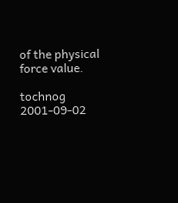of the physical force value.

tochnog 2001-09-02